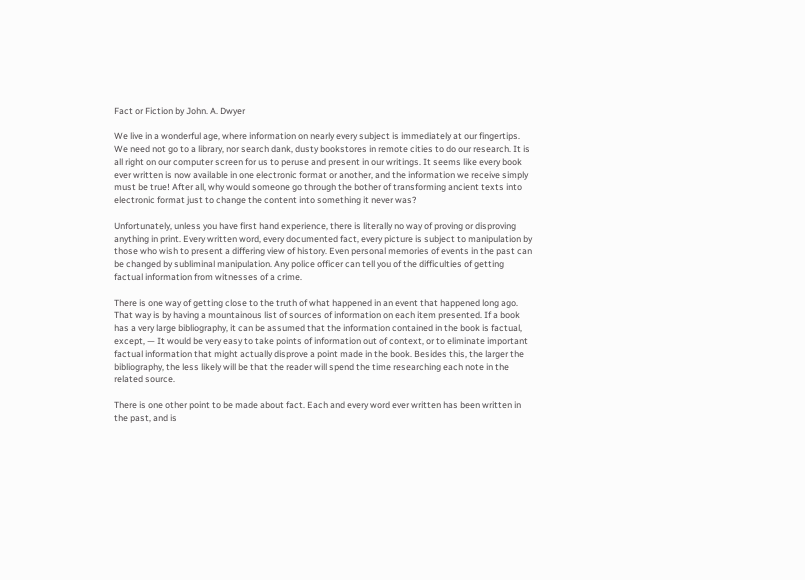Fact or Fiction by John. A. Dwyer

We live in a wonderful age, where information on nearly every subject is immediately at our fingertips. We need not go to a library, nor search dank, dusty bookstores in remote cities to do our research. It is all right on our computer screen for us to peruse and present in our writings. It seems like every book ever written is now available in one electronic format or another, and the information we receive simply must be true! After all, why would someone go through the bother of transforming ancient texts into electronic format just to change the content into something it never was?

Unfortunately, unless you have first hand experience, there is literally no way of proving or disproving anything in print. Every written word, every documented fact, every picture is subject to manipulation by those who wish to present a differing view of history. Even personal memories of events in the past can be changed by subliminal manipulation. Any police officer can tell you of the difficulties of getting factual information from witnesses of a crime.

There is one way of getting close to the truth of what happened in an event that happened long ago. That way is by having a mountainous list of sources of information on each item presented. If a book has a very large bibliography, it can be assumed that the information contained in the book is factual, except, — It would be very easy to take points of information out of context, or to eliminate important factual information that might actually disprove a point made in the book. Besides this, the larger the bibliography, the less likely will be that the reader will spend the time researching each note in the related source.

There is one other point to be made about fact. Each and every word ever written has been written in the past, and is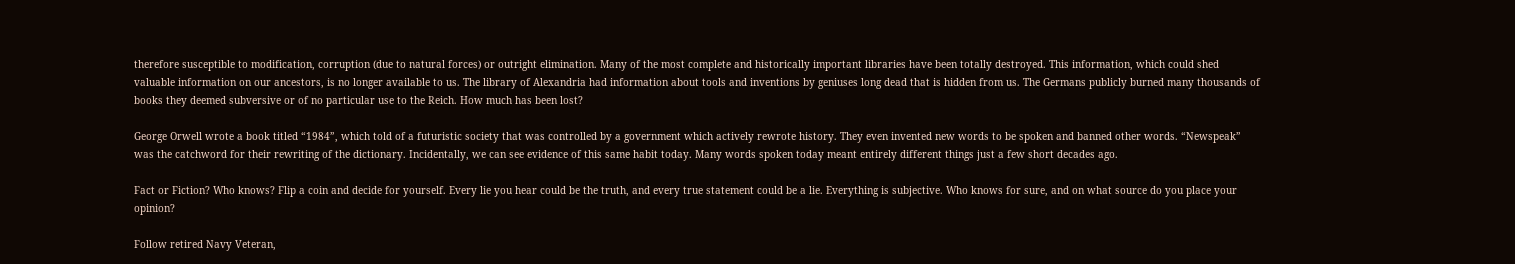therefore susceptible to modification, corruption (due to natural forces) or outright elimination. Many of the most complete and historically important libraries have been totally destroyed. This information, which could shed valuable information on our ancestors, is no longer available to us. The library of Alexandria had information about tools and inventions by geniuses long dead that is hidden from us. The Germans publicly burned many thousands of books they deemed subversive or of no particular use to the Reich. How much has been lost?

George Orwell wrote a book titled “1984”, which told of a futuristic society that was controlled by a government which actively rewrote history. They even invented new words to be spoken and banned other words. “Newspeak” was the catchword for their rewriting of the dictionary. Incidentally, we can see evidence of this same habit today. Many words spoken today meant entirely different things just a few short decades ago.

Fact or Fiction? Who knows? Flip a coin and decide for yourself. Every lie you hear could be the truth, and every true statement could be a lie. Everything is subjective. Who knows for sure, and on what source do you place your opinion?

Follow retired Navy Veteran,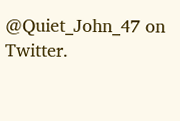@Quiet_John_47 on Twitter.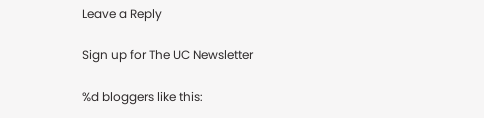Leave a Reply

Sign up for The UC Newsletter

%d bloggers like this: